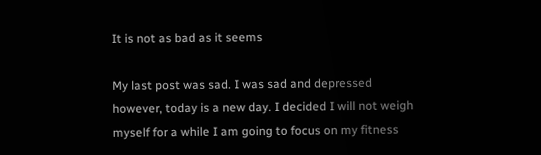It is not as bad as it seems

My last post was sad. I was sad and depressed
however, today is a new day. I decided I will not weigh myself for a while I am going to focus on my fitness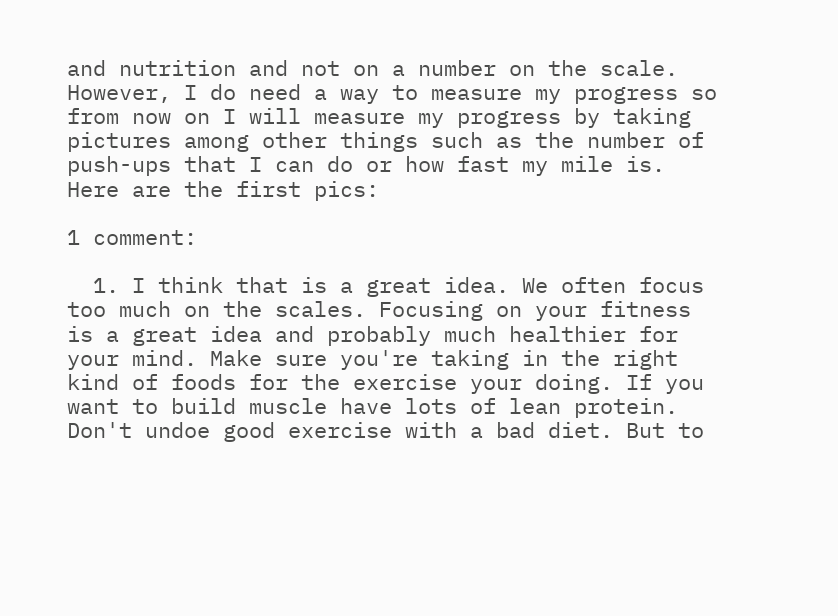and nutrition and not on a number on the scale. However, I do need a way to measure my progress so from now on I will measure my progress by taking pictures among other things such as the number of push-ups that I can do or how fast my mile is. Here are the first pics:

1 comment:

  1. I think that is a great idea. We often focus too much on the scales. Focusing on your fitness is a great idea and probably much healthier for your mind. Make sure you're taking in the right kind of foods for the exercise your doing. If you want to build muscle have lots of lean protein. Don't undoe good exercise with a bad diet. But to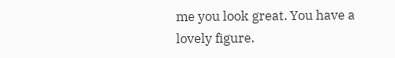me you look great. You have a lovely figure.